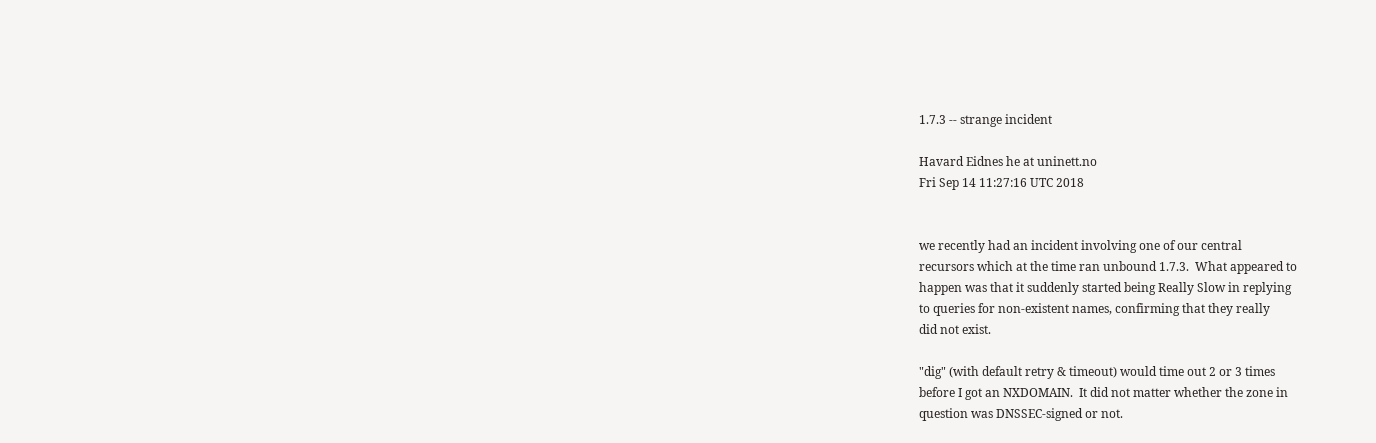1.7.3 -- strange incident

Havard Eidnes he at uninett.no
Fri Sep 14 11:27:16 UTC 2018


we recently had an incident involving one of our central
recursors which at the time ran unbound 1.7.3.  What appeared to
happen was that it suddenly started being Really Slow in replying
to queries for non-existent names, confirming that they really
did not exist.

"dig" (with default retry & timeout) would time out 2 or 3 times
before I got an NXDOMAIN.  It did not matter whether the zone in
question was DNSSEC-signed or not.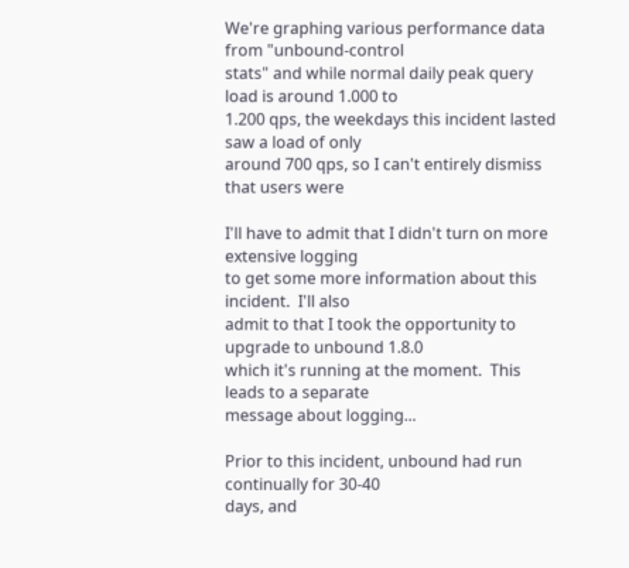We're graphing various performance data from "unbound-control
stats" and while normal daily peak query load is around 1.000 to
1.200 qps, the weekdays this incident lasted saw a load of only
around 700 qps, so I can't entirely dismiss that users were

I'll have to admit that I didn't turn on more extensive logging
to get some more information about this incident.  I'll also
admit to that I took the opportunity to upgrade to unbound 1.8.0
which it's running at the moment.  This leads to a separate
message about logging...

Prior to this incident, unbound had run continually for 30-40
days, and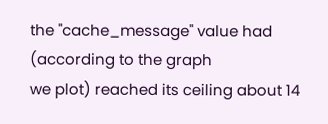the "cache_message" value had (according to the graph
we plot) reached its ceiling about 14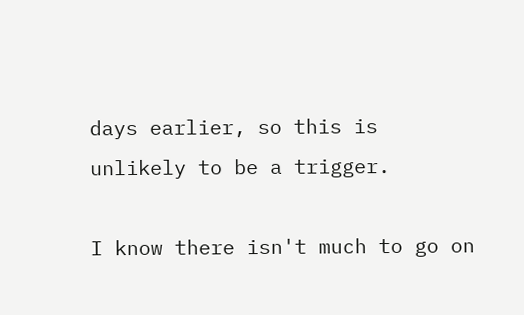days earlier, so this is
unlikely to be a trigger.

I know there isn't much to go on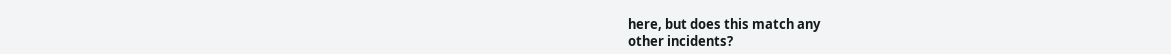here, but does this match any
other incidents?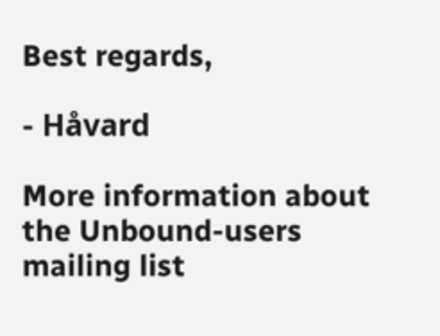Best regards,

- Håvard

More information about the Unbound-users mailing list